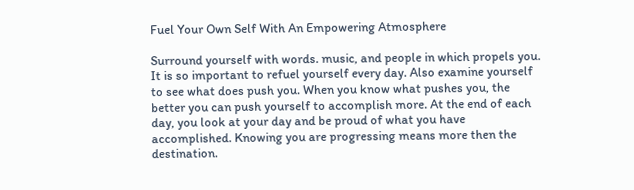Fuel Your Own Self With An Empowering Atmosphere

Surround yourself with words. music, and people in which propels you. It is so important to refuel yourself every day. Also examine yourself to see what does push you. When you know what pushes you, the better you can push yourself to accomplish more. At the end of each day, you look at your day and be proud of what you have accomplished. Knowing you are progressing means more then the destination.